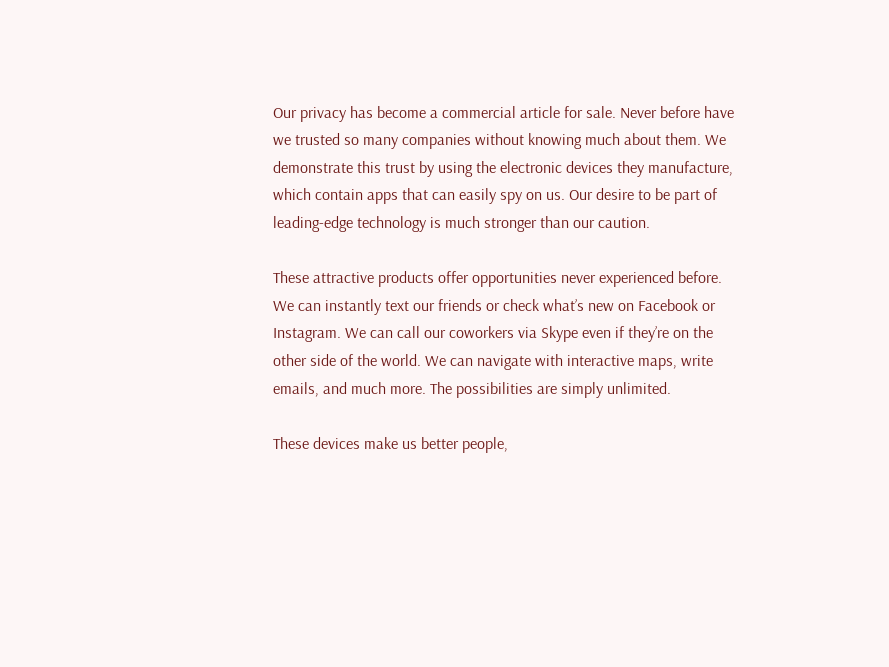Our privacy has become a commercial article for sale. Never before have we trusted so many companies without knowing much about them. We demonstrate this trust by using the electronic devices they manufacture, which contain apps that can easily spy on us. Our desire to be part of leading-edge technology is much stronger than our caution.

These attractive products offer opportunities never experienced before. We can instantly text our friends or check what’s new on Facebook or Instagram. We can call our coworkers via Skype even if they’re on the other side of the world. We can navigate with interactive maps, write emails, and much more. The possibilities are simply unlimited.

These devices make us better people,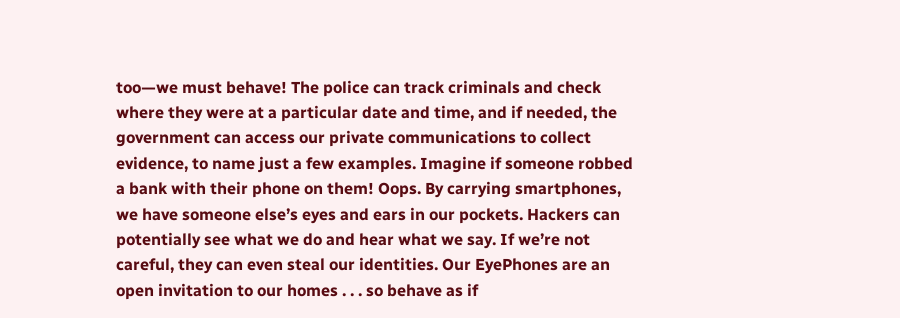too—we must behave! The police can track criminals and check where they were at a particular date and time, and if needed, the government can access our private communications to collect evidence, to name just a few examples. Imagine if someone robbed a bank with their phone on them! Oops. By carrying smartphones, we have someone else’s eyes and ears in our pockets. Hackers can potentially see what we do and hear what we say. If we’re not careful, they can even steal our identities. Our EyePhones are an open invitation to our homes . . . so behave as if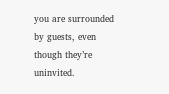you are surrounded by guests, even though they’re uninvited.